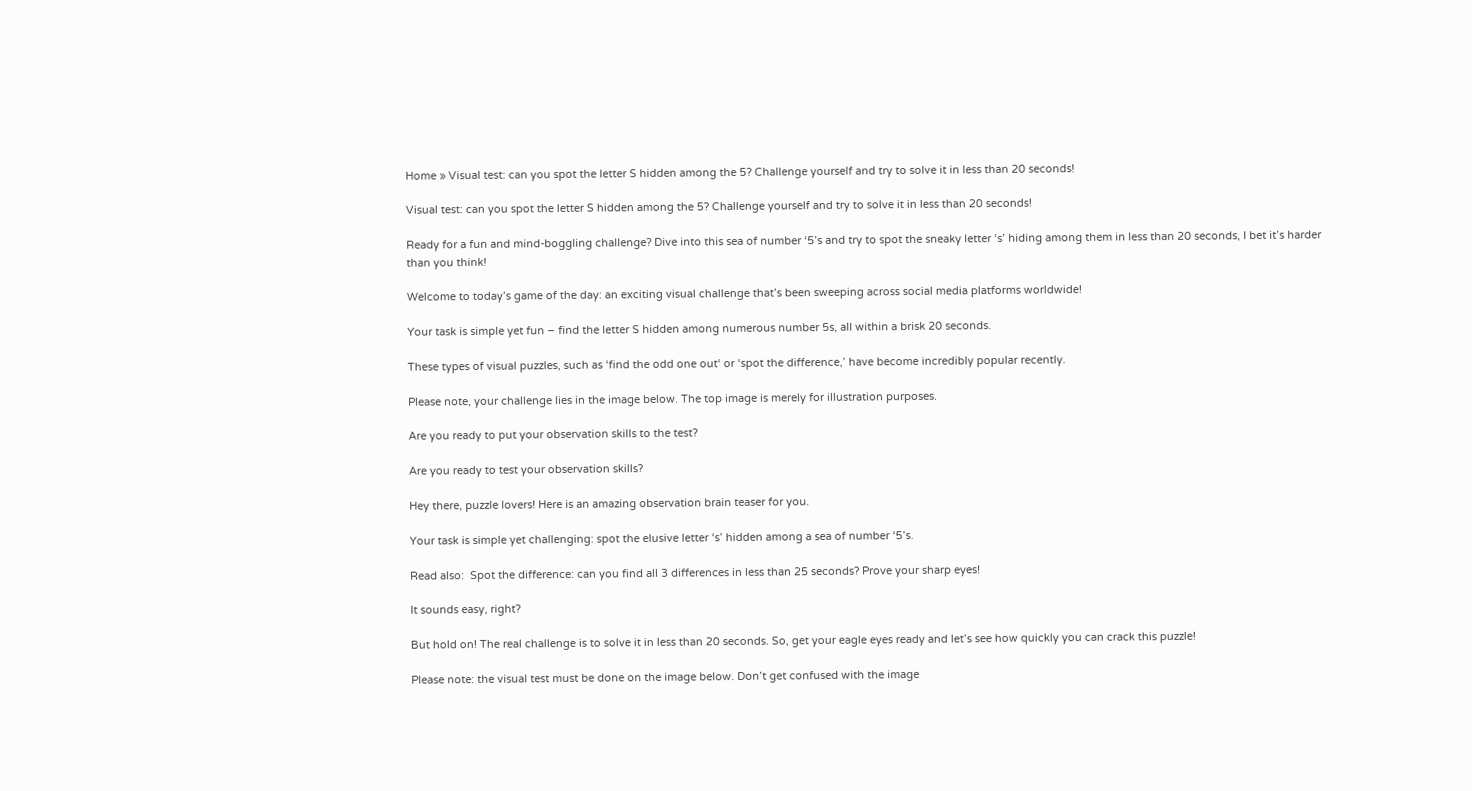Home » Visual test: can you spot the letter S hidden among the 5? Challenge yourself and try to solve it in less than 20 seconds!

Visual test: can you spot the letter S hidden among the 5? Challenge yourself and try to solve it in less than 20 seconds!

Ready for a fun and mind-boggling challenge? Dive into this sea of number ‘5’s and try to spot the sneaky letter ‘s’ hiding among them in less than 20 seconds, I bet it’s harder than you think!

Welcome to today’s game of the day: an exciting visual challenge that’s been sweeping across social media platforms worldwide!

Your task is simple yet fun – find the letter S hidden among numerous number 5s, all within a brisk 20 seconds.

These types of visual puzzles, such as ‘find the odd one out‘ or ‘spot the difference,’ have become incredibly popular recently.

Please note, your challenge lies in the image below. The top image is merely for illustration purposes.

Are you ready to put your observation skills to the test?

Are you ready to test your observation skills?

Hey there, puzzle lovers! Here is an amazing observation brain teaser for you.

Your task is simple yet challenging: spot the elusive letter ‘s’ hidden among a sea of number ‘5’s.

Read also:  Spot the difference: can you find all 3 differences in less than 25 seconds? Prove your sharp eyes!

It sounds easy, right?

But hold on! The real challenge is to solve it in less than 20 seconds. So, get your eagle eyes ready and let’s see how quickly you can crack this puzzle!

Please note: the visual test must be done on the image below. Don’t get confused with the image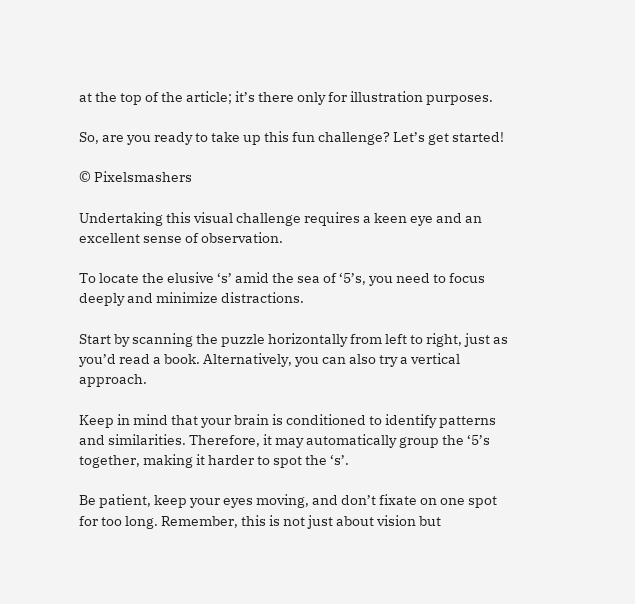at the top of the article; it’s there only for illustration purposes.

So, are you ready to take up this fun challenge? Let’s get started!

© Pixelsmashers

Undertaking this visual challenge requires a keen eye and an excellent sense of observation.

To locate the elusive ‘s’ amid the sea of ‘5’s, you need to focus deeply and minimize distractions.

Start by scanning the puzzle horizontally from left to right, just as you’d read a book. Alternatively, you can also try a vertical approach.

Keep in mind that your brain is conditioned to identify patterns and similarities. Therefore, it may automatically group the ‘5’s together, making it harder to spot the ‘s’.

Be patient, keep your eyes moving, and don’t fixate on one spot for too long. Remember, this is not just about vision but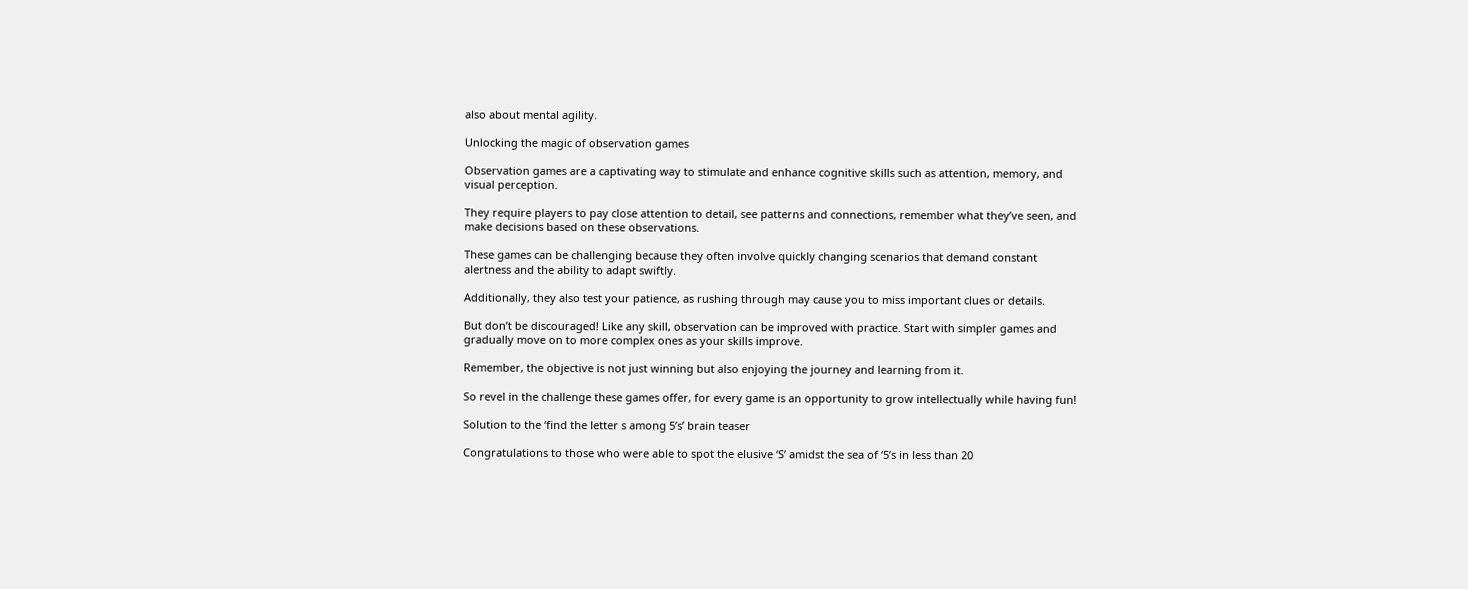also about mental agility.

Unlocking the magic of observation games

Observation games are a captivating way to stimulate and enhance cognitive skills such as attention, memory, and visual perception.

They require players to pay close attention to detail, see patterns and connections, remember what they’ve seen, and make decisions based on these observations.

These games can be challenging because they often involve quickly changing scenarios that demand constant alertness and the ability to adapt swiftly.

Additionally, they also test your patience, as rushing through may cause you to miss important clues or details.

But don’t be discouraged! Like any skill, observation can be improved with practice. Start with simpler games and gradually move on to more complex ones as your skills improve.

Remember, the objective is not just winning but also enjoying the journey and learning from it.

So revel in the challenge these games offer, for every game is an opportunity to grow intellectually while having fun!

Solution to the ‘find the letter s among 5’s’ brain teaser

Congratulations to those who were able to spot the elusive ‘S’ amidst the sea of ‘5’s in less than 20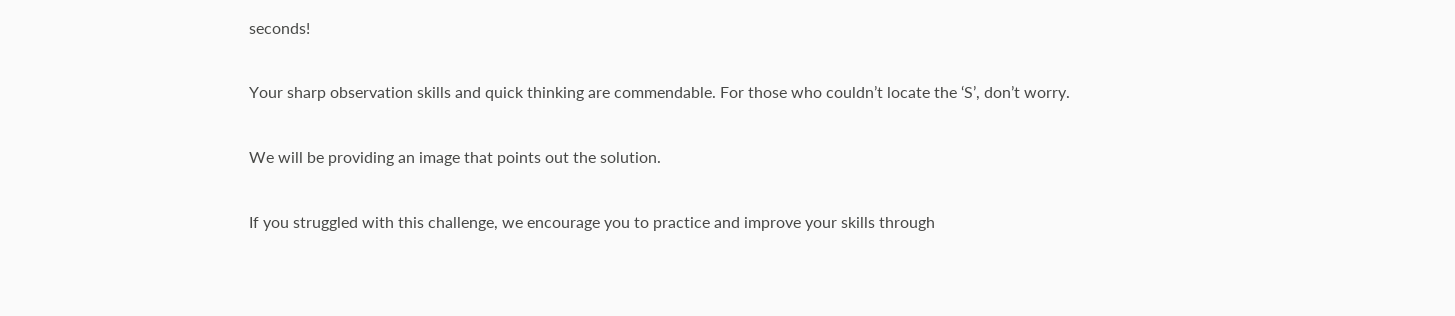seconds!

Your sharp observation skills and quick thinking are commendable. For those who couldn’t locate the ‘S’, don’t worry.

We will be providing an image that points out the solution.

If you struggled with this challenge, we encourage you to practice and improve your skills through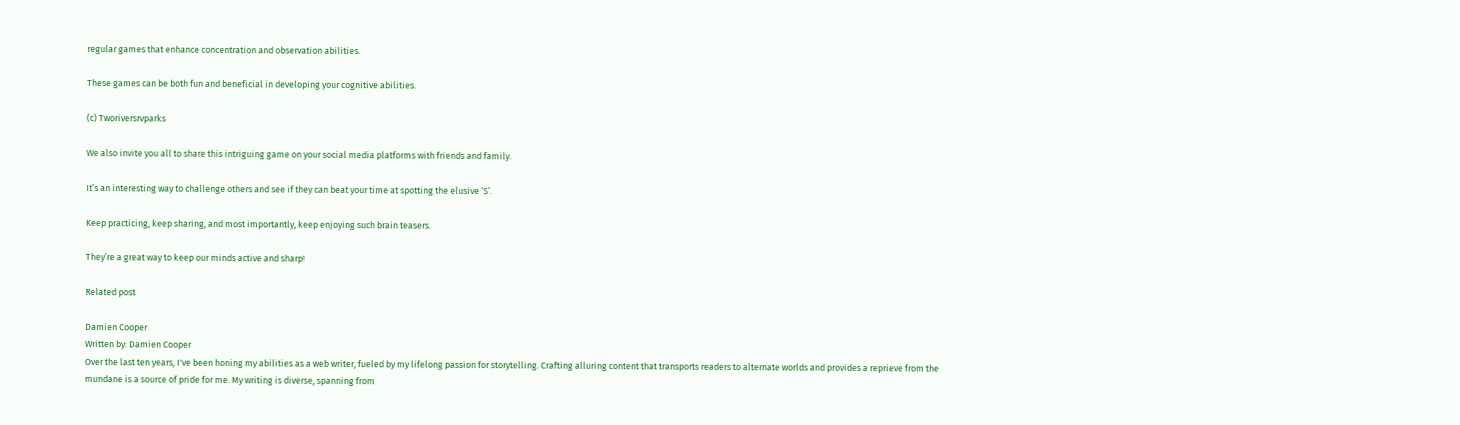regular games that enhance concentration and observation abilities.

These games can be both fun and beneficial in developing your cognitive abilities.

(c) Tworiversrvparks

We also invite you all to share this intriguing game on your social media platforms with friends and family.

It’s an interesting way to challenge others and see if they can beat your time at spotting the elusive ‘S’.

Keep practicing, keep sharing, and most importantly, keep enjoying such brain teasers.

They’re a great way to keep our minds active and sharp!

Related post

Damien Cooper
Written by: Damien Cooper
Over the last ten years, I've been honing my abilities as a web writer, fueled by my lifelong passion for storytelling. Crafting alluring content that transports readers to alternate worlds and provides a reprieve from the mundane is a source of pride for me. My writing is diverse, spanning from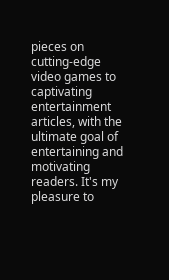pieces on cutting-edge video games to captivating entertainment articles, with the ultimate goal of entertaining and motivating readers. It's my pleasure to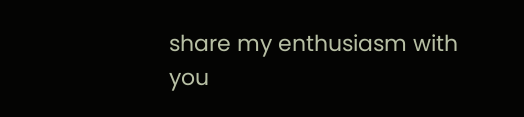share my enthusiasm with you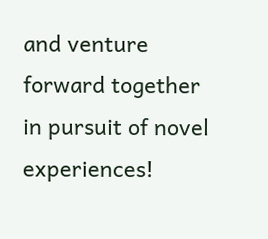and venture forward together in pursuit of novel experiences!